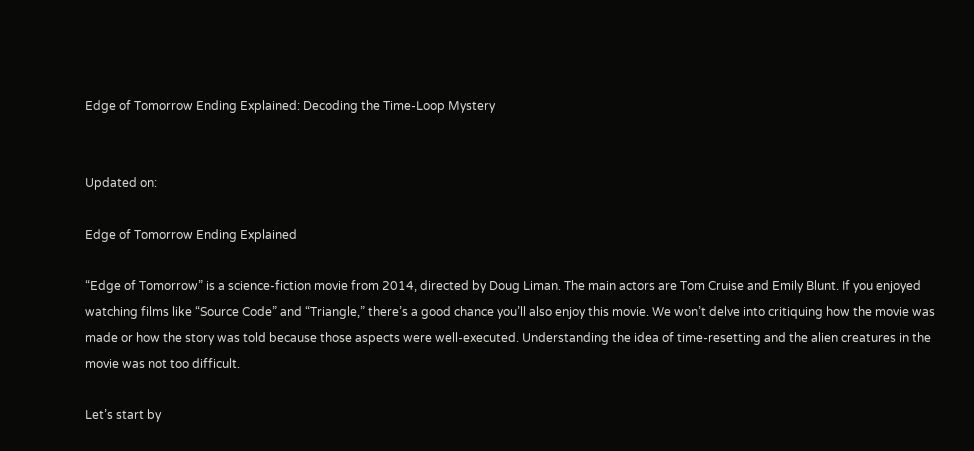Edge of Tomorrow Ending Explained: Decoding the Time-Loop Mystery


Updated on:

Edge of Tomorrow Ending Explained

“Edge of Tomorrow” is a science-fiction movie from 2014, directed by Doug Liman. The main actors are Tom Cruise and Emily Blunt. If you enjoyed watching films like “Source Code” and “Triangle,” there’s a good chance you’ll also enjoy this movie. We won’t delve into critiquing how the movie was made or how the story was told because those aspects were well-executed. Understanding the idea of time-resetting and the alien creatures in the movie was not too difficult.

Let’s start by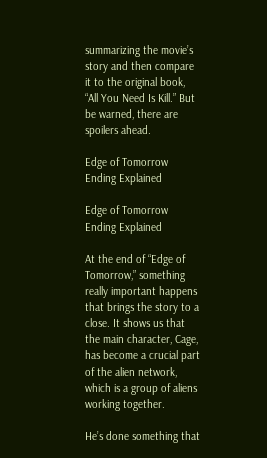summarizing the movie’s story and then compare it to the original book, “All You Need Is Kill.” But be warned, there are spoilers ahead.

Edge of Tomorrow Ending Explained

Edge of Tomorrow Ending Explained

At the end of “Edge of Tomorrow,” something really important happens that brings the story to a close. It shows us that the main character, Cage, has become a crucial part of the alien network, which is a group of aliens working together.

He’s done something that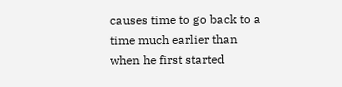causes time to go back to a time much earlier than when he first started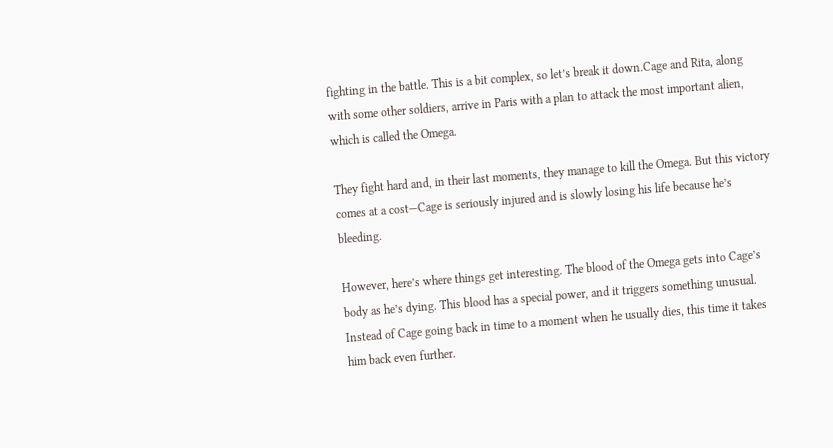fighting in the battle. This is a bit complex, so let’s break it down.Cage and Rita, along with some other soldiers, arrive in Paris with a plan to attack the most important alien, which is called the Omega.

They fight hard and, in their last moments, they manage to kill the Omega. But this victory comes at a cost—Cage is seriously injured and is slowly losing his life because he’s bleeding.

However, here’s where things get interesting. The blood of the Omega gets into Cage’s body as he’s dying. This blood has a special power, and it triggers something unusual. Instead of Cage going back in time to a moment when he usually dies, this time it takes him back even further.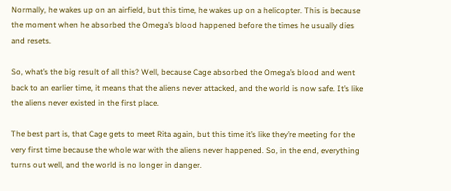Normally, he wakes up on an airfield, but this time, he wakes up on a helicopter. This is because the moment when he absorbed the Omega’s blood happened before the times he usually dies and resets.

So, what’s the big result of all this? Well, because Cage absorbed the Omega’s blood and went back to an earlier time, it means that the aliens never attacked, and the world is now safe. It’s like the aliens never existed in the first place.

The best part is, that Cage gets to meet Rita again, but this time it’s like they’re meeting for the very first time because the whole war with the aliens never happened. So, in the end, everything turns out well, and the world is no longer in danger.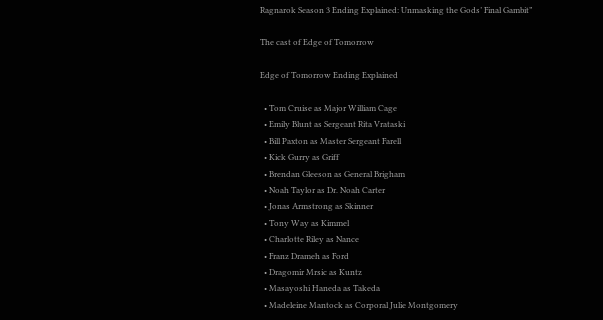Ragnarok Season 3 Ending Explained: Unmasking the Gods’ Final Gambit”

The cast of Edge of Tomorrow

Edge of Tomorrow Ending Explained

  • Tom Cruise as Major William Cage
  • Emily Blunt as Sergeant Rita Vrataski
  • Bill Paxton as Master Sergeant Farell
  • Kick Gurry as Griff
  • Brendan Gleeson as General Brigham
  • Noah Taylor as Dr. Noah Carter
  • Jonas Armstrong as Skinner
  • Tony Way as Kimmel
  • Charlotte Riley as Nance
  • Franz Drameh as Ford
  • Dragomir Mrsic as Kuntz
  • Masayoshi Haneda as Takeda
  • Madeleine Mantock as Corporal Julie Montgomery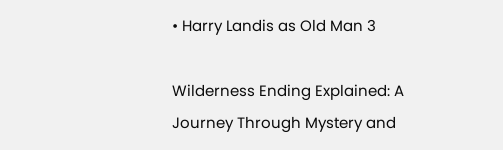• Harry Landis as Old Man 3

Wilderness Ending Explained: A Journey Through Mystery and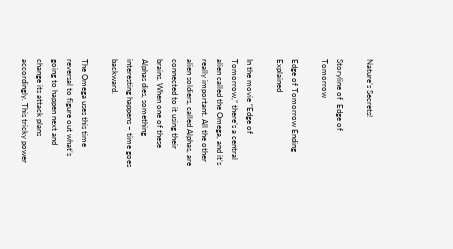Nature’s Secrets!

Storyline of  Edge of Tomorrow

Edge of Tomorrow Ending Explained

In the movie “Edge of Tomorrow,” there’s a central alien called the Omega, and it’s really important. All the other alien soldiers, called Alphas, are connected to it using their brains. When one of these Alphas dies, something interesting happens – time goes backward.

The Omega uses this time reversal to figure out what’s going to happen next and change its attack plans accordingly. This tricky power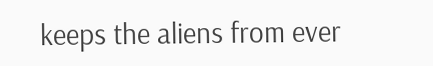keeps the aliens from ever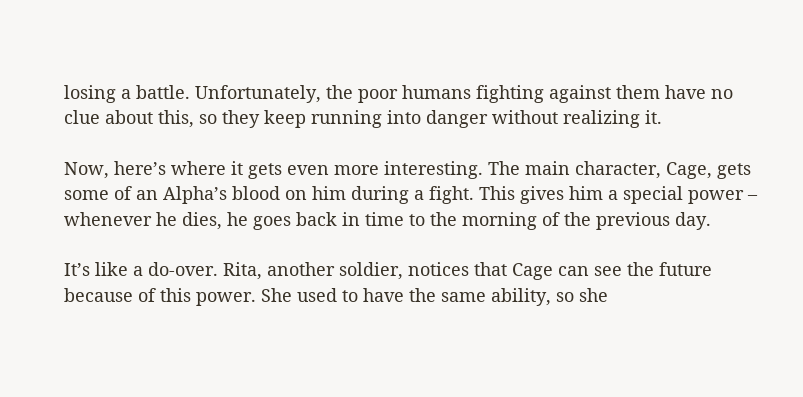losing a battle. Unfortunately, the poor humans fighting against them have no clue about this, so they keep running into danger without realizing it.

Now, here’s where it gets even more interesting. The main character, Cage, gets some of an Alpha’s blood on him during a fight. This gives him a special power – whenever he dies, he goes back in time to the morning of the previous day.

It’s like a do-over. Rita, another soldier, notices that Cage can see the future because of this power. She used to have the same ability, so she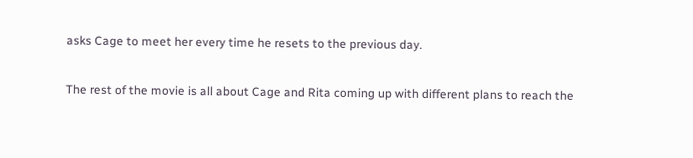asks Cage to meet her every time he resets to the previous day.

The rest of the movie is all about Cage and Rita coming up with different plans to reach the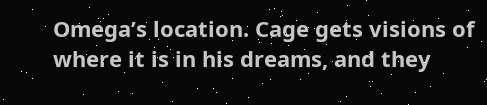Omega’s location. Cage gets visions of where it is in his dreams, and they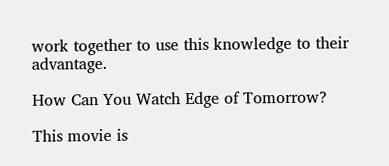work together to use this knowledge to their advantage.

How Can You Watch Edge of Tomorrow?

This movie is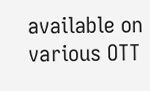available on various OTT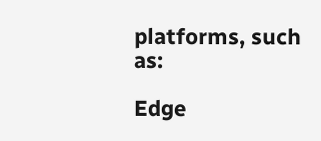platforms, such as:

Edge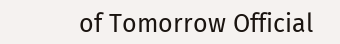of Tomorrow Official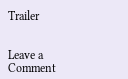Trailer


Leave a Comment